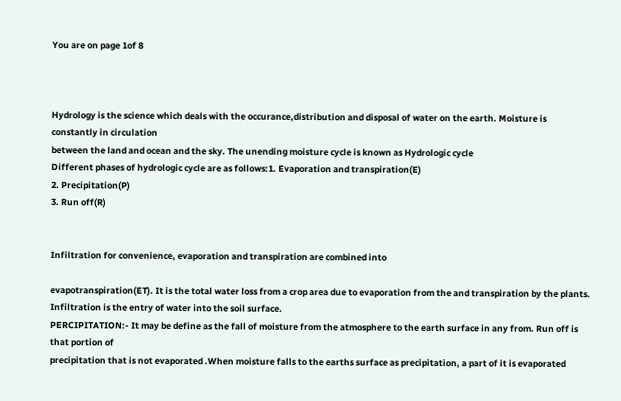You are on page 1of 8



Hydrology is the science which deals with the occurance,distribution and disposal of water on the earth. Moisture is constantly in circulation
between the land and ocean and the sky. The unending moisture cycle is known as Hydrologic cycle
Different phases of hydrologic cycle are as follows:1. Evaporation and transpiration(E)
2. Precipitation(P)
3. Run off(R)


Infiltration for convenience, evaporation and transpiration are combined into

evapotranspiration(ET). It is the total water loss from a crop area due to evaporation from the and transpiration by the plants.
Infiltration is the entry of water into the soil surface.
PERCIPITATION:- It may be define as the fall of moisture from the atmosphere to the earth surface in any from. Run off is that portion of
precipitation that is not evaporated .When moisture falls to the earths surface as precipitation, a part of it is evaporated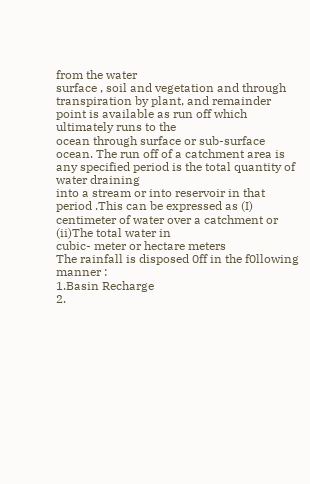from the water
surface , soil and vegetation and through transpiration by plant, and remainder point is available as run off which ultimately runs to the
ocean through surface or sub-surface ocean. The run off of a catchment area is any specified period is the total quantity of water draining
into a stream or into reservoir in that period .This can be expressed as (I) centimeter of water over a catchment or (ii)The total water in
cubic- meter or hectare meters
The rainfall is disposed 0ff in the f0llowing manner :
1.Basin Recharge
2.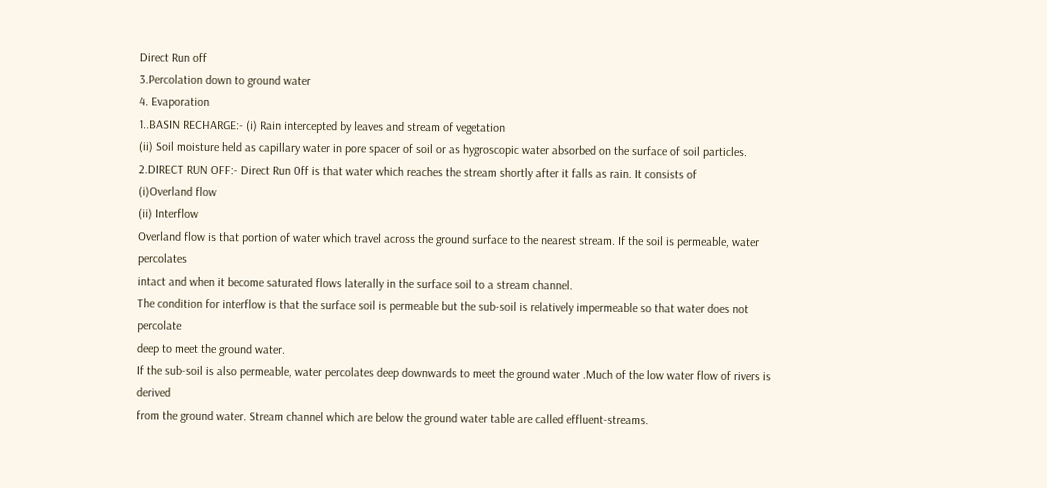Direct Run off
3.Percolation down to ground water
4. Evaporation
1..BASIN RECHARGE:- (i) Rain intercepted by leaves and stream of vegetation
(ii) Soil moisture held as capillary water in pore spacer of soil or as hygroscopic water absorbed on the surface of soil particles.
2.DIRECT RUN OFF:- Direct Run 0ff is that water which reaches the stream shortly after it falls as rain. It consists of
(i)Overland flow
(ii) Interflow
Overland flow is that portion of water which travel across the ground surface to the nearest stream. If the soil is permeable, water percolates
intact and when it become saturated flows laterally in the surface soil to a stream channel.
The condition for interflow is that the surface soil is permeable but the sub-soil is relatively impermeable so that water does not percolate
deep to meet the ground water.
If the sub-soil is also permeable, water percolates deep downwards to meet the ground water .Much of the low water flow of rivers is derived
from the ground water. Stream channel which are below the ground water table are called effluent-streams.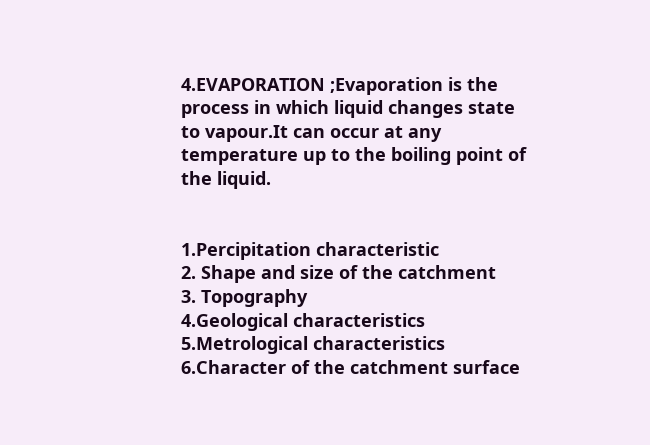4.EVAPORATION ;Evaporation is the process in which liquid changes state to vapour.It can occur at any temperature up to the boiling point of the liquid.


1.Percipitation characteristic
2. Shape and size of the catchment
3. Topography
4.Geological characteristics
5.Metrological characteristics
6.Character of the catchment surface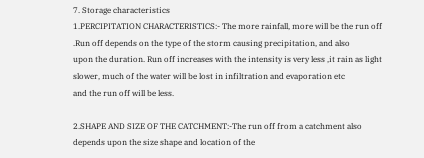7. Storage characteristics
1.PERCIPITATION CHARACTERISTICS:- The more rainfall, more will be the run off .Run off depends on the type of the storm causing precipitation, and also
upon the duration. Run off increases with the intensity is very less ,it rain as light slower, much of the water will be lost in infiltration and evaporation etc
and the run off will be less.

2.SHAPE AND SIZE OF THE CATCHMENT:-The run off from a catchment also depends upon the size shape and location of the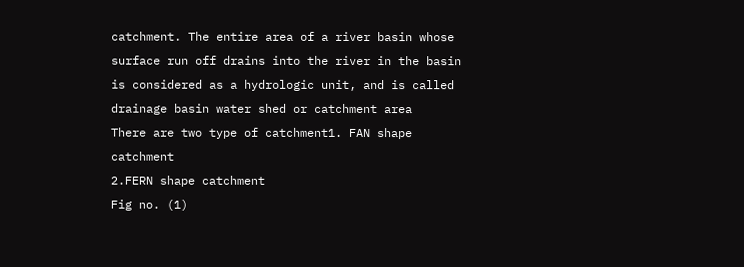catchment. The entire area of a river basin whose surface run off drains into the river in the basin is considered as a hydrologic unit, and is called drainage basin water shed or catchment area
There are two type of catchment1. FAN shape catchment
2.FERN shape catchment
Fig no. (1)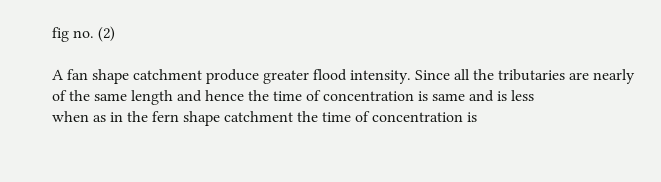fig no. (2)

A fan shape catchment produce greater flood intensity. Since all the tributaries are nearly of the same length and hence the time of concentration is same and is less
when as in the fern shape catchment the time of concentration is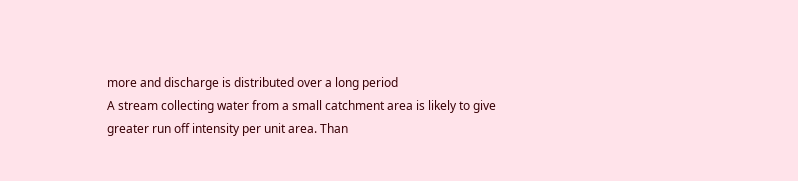more and discharge is distributed over a long period
A stream collecting water from a small catchment area is likely to give greater run off intensity per unit area. Than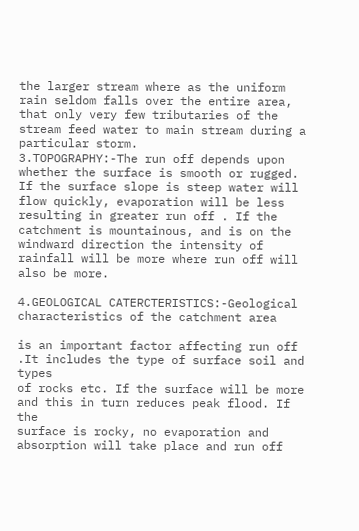the larger stream where as the uniform rain seldom falls over the entire area, that only very few tributaries of the stream feed water to main stream during a particular storm.
3.TOPOGRAPHY:-The run off depends upon whether the surface is smooth or rugged. If the surface slope is steep water will flow quickly, evaporation will be less resulting in greater run off . If the catchment is mountainous, and is on the windward direction the intensity of rainfall will be more where run off will also be more.

4.GEOLOGICAL CATERCTERISTICS:-Geological characteristics of the catchment area

is an important factor affecting run off .It includes the type of surface soil and types
of rocks etc. If the surface will be more and this in turn reduces peak flood. If the
surface is rocky, no evaporation and absorption will take place and run off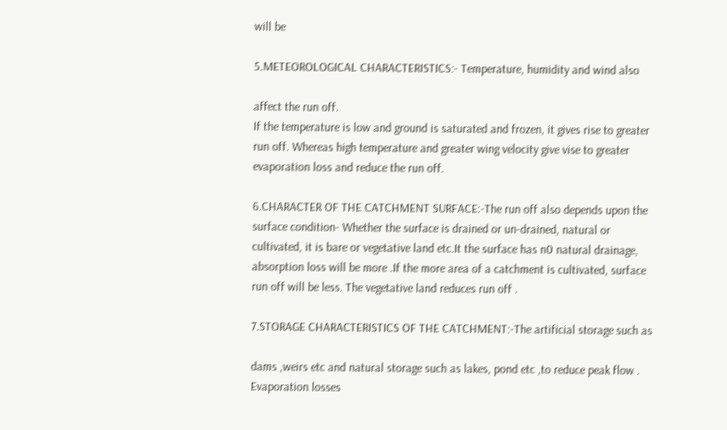will be

5.METEOROLOGICAL CHARACTERISTICS:- Temperature, humidity and wind also

affect the run off.
If the temperature is low and ground is saturated and frozen, it gives rise to greater
run off. Whereas high temperature and greater wing velocity give vise to greater
evaporation loss and reduce the run off.

6.CHARACTER OF THE CATCHMENT SURFACE:-The run off also depends upon the
surface condition- Whether the surface is drained or un-drained, natural or
cultivated, it is bare or vegetative land etc.It the surface has n0 natural drainage,
absorption loss will be more .If the more area of a catchment is cultivated, surface
run off will be less. The vegetative land reduces run off .

7.STORAGE CHARACTERISTICS OF THE CATCHMENT:-The artificial storage such as

dams ,weirs etc and natural storage such as lakes, pond etc ,to reduce peak flow .
Evaporation losses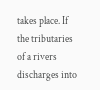takes place. If the tributaries of a rivers discharges into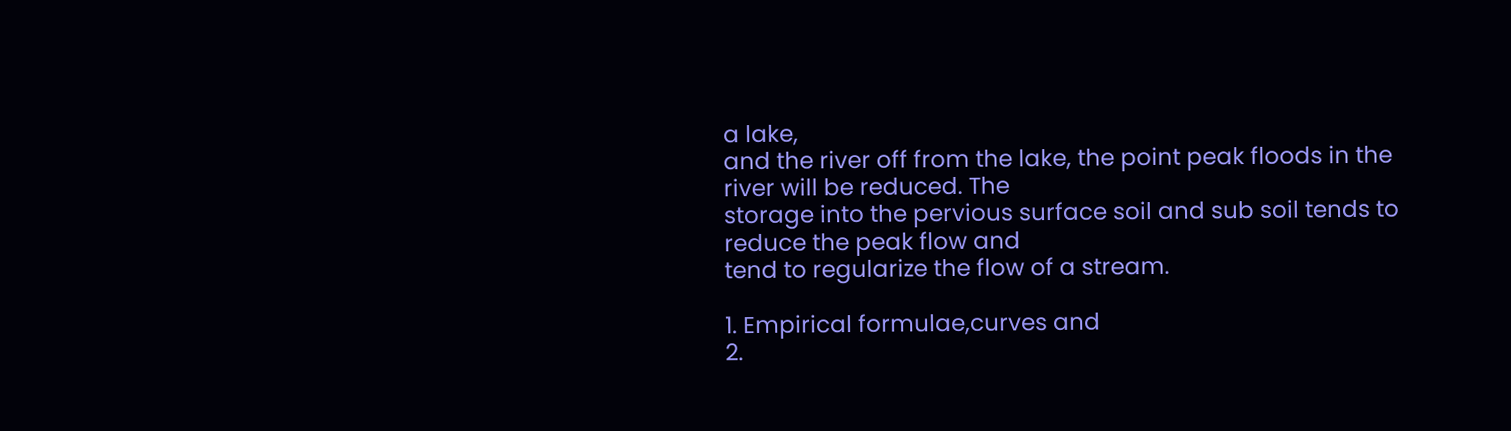a lake,
and the river off from the lake, the point peak floods in the river will be reduced. The
storage into the pervious surface soil and sub soil tends to reduce the peak flow and
tend to regularize the flow of a stream.

1. Empirical formulae,curves and
2.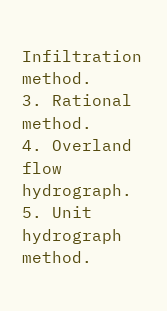Infiltration method.
3. Rational method.
4. Overland flow hydrograph.
5. Unit hydrograph method.